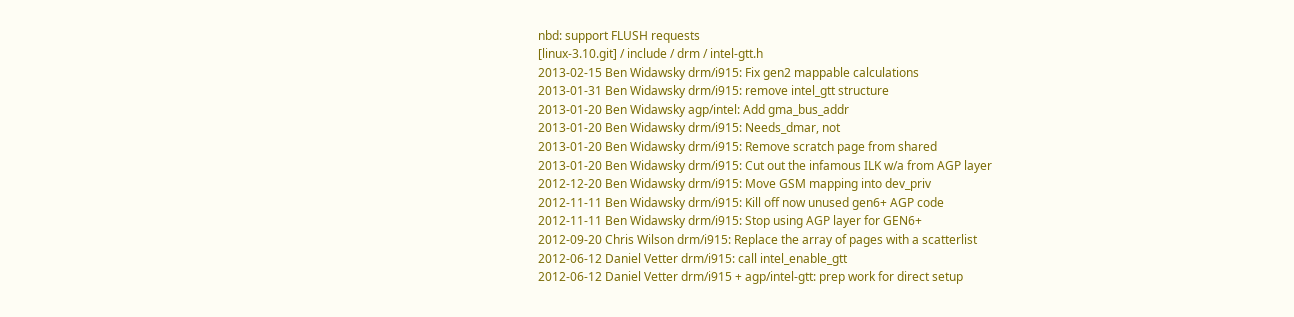nbd: support FLUSH requests
[linux-3.10.git] / include / drm / intel-gtt.h
2013-02-15 Ben Widawsky drm/i915: Fix gen2 mappable calculations
2013-01-31 Ben Widawsky drm/i915: remove intel_gtt structure
2013-01-20 Ben Widawsky agp/intel: Add gma_bus_addr
2013-01-20 Ben Widawsky drm/i915: Needs_dmar, not
2013-01-20 Ben Widawsky drm/i915: Remove scratch page from shared
2013-01-20 Ben Widawsky drm/i915: Cut out the infamous ILK w/a from AGP layer
2012-12-20 Ben Widawsky drm/i915: Move GSM mapping into dev_priv
2012-11-11 Ben Widawsky drm/i915: Kill off now unused gen6+ AGP code
2012-11-11 Ben Widawsky drm/i915: Stop using AGP layer for GEN6+
2012-09-20 Chris Wilson drm/i915: Replace the array of pages with a scatterlist
2012-06-12 Daniel Vetter drm/i915: call intel_enable_gtt
2012-06-12 Daniel Vetter drm/i915 + agp/intel-gtt: prep work for direct setup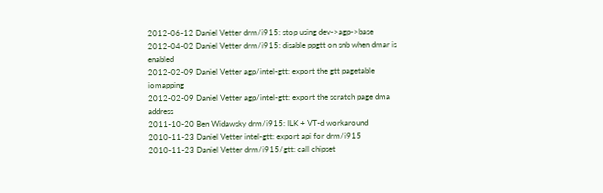2012-06-12 Daniel Vetter drm/i915: stop using dev->agp->base
2012-04-02 Daniel Vetter drm/i915: disable ppgtt on snb when dmar is enabled
2012-02-09 Daniel Vetter agp/intel-gtt: export the gtt pagetable iomapping
2012-02-09 Daniel Vetter agp/intel-gtt: export the scratch page dma address
2011-10-20 Ben Widawsky drm/i915: ILK + VT-d workaround
2010-11-23 Daniel Vetter intel-gtt: export api for drm/i915
2010-11-23 Daniel Vetter drm/i915/gtt: call chipset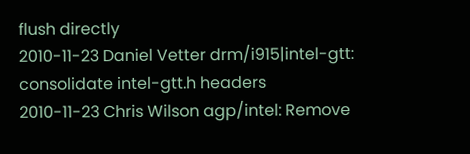flush directly
2010-11-23 Daniel Vetter drm/i915|intel-gtt: consolidate intel-gtt.h headers
2010-11-23 Chris Wilson agp/intel: Remove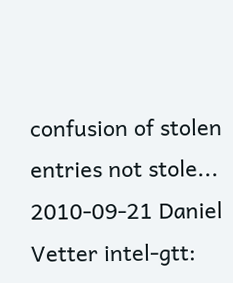confusion of stolen entries not stole...
2010-09-21 Daniel Vetter intel-gtt: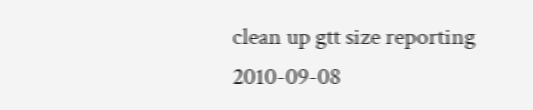clean up gtt size reporting
2010-09-08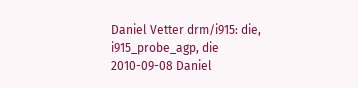Daniel Vetter drm/i915: die, i915_probe_agp, die
2010-09-08 Daniel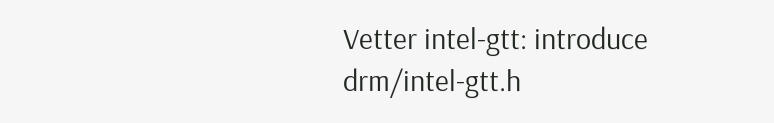Vetter intel-gtt: introduce drm/intel-gtt.h